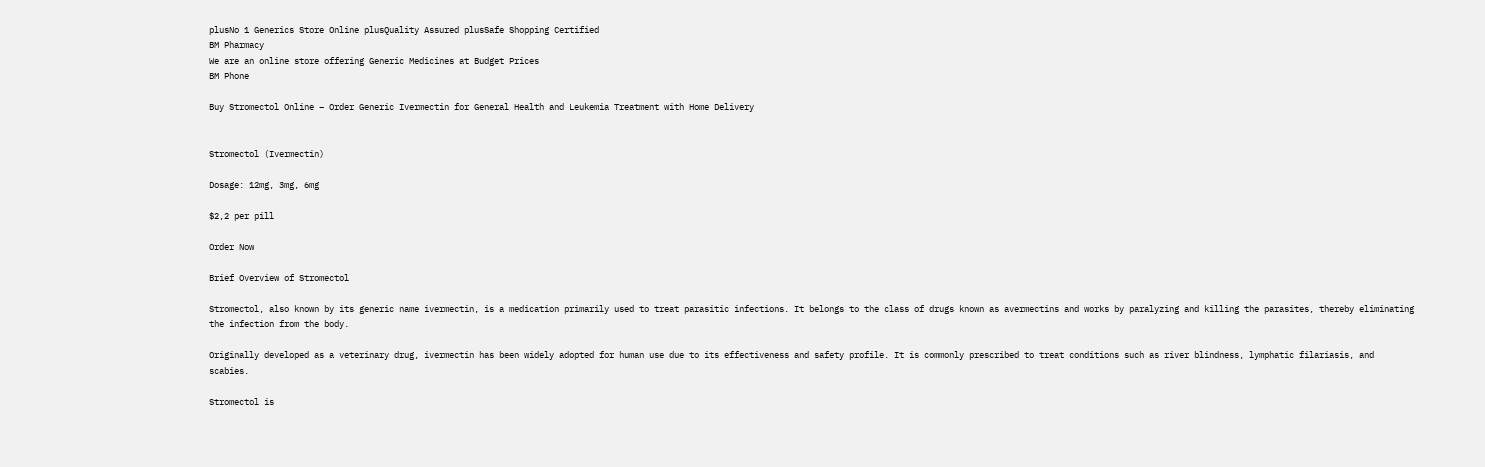plusNo 1 Generics Store Online plusQuality Assured plusSafe Shopping Certified
BM Pharmacy
We are an online store offering Generic Medicines at Budget Prices
BM Phone

Buy Stromectol Online – Order Generic Ivermectin for General Health and Leukemia Treatment with Home Delivery


Stromectol (Ivermectin)

Dosage: 12mg, 3mg, 6mg

$2,2 per pill

Order Now

Brief Overview of Stromectol

Stromectol, also known by its generic name ivermectin, is a medication primarily used to treat parasitic infections. It belongs to the class of drugs known as avermectins and works by paralyzing and killing the parasites, thereby eliminating the infection from the body.

Originally developed as a veterinary drug, ivermectin has been widely adopted for human use due to its effectiveness and safety profile. It is commonly prescribed to treat conditions such as river blindness, lymphatic filariasis, and scabies.

Stromectol is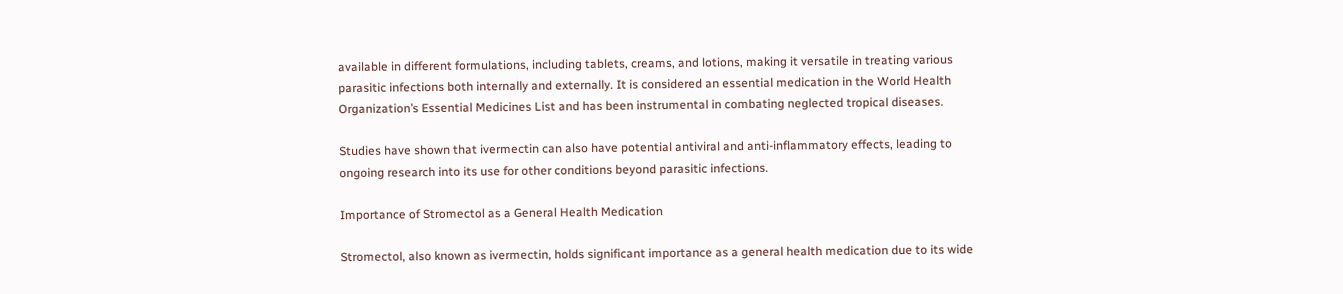available in different formulations, including tablets, creams, and lotions, making it versatile in treating various parasitic infections both internally and externally. It is considered an essential medication in the World Health Organization’s Essential Medicines List and has been instrumental in combating neglected tropical diseases.

Studies have shown that ivermectin can also have potential antiviral and anti-inflammatory effects, leading to ongoing research into its use for other conditions beyond parasitic infections.

Importance of Stromectol as a General Health Medication

Stromectol, also known as ivermectin, holds significant importance as a general health medication due to its wide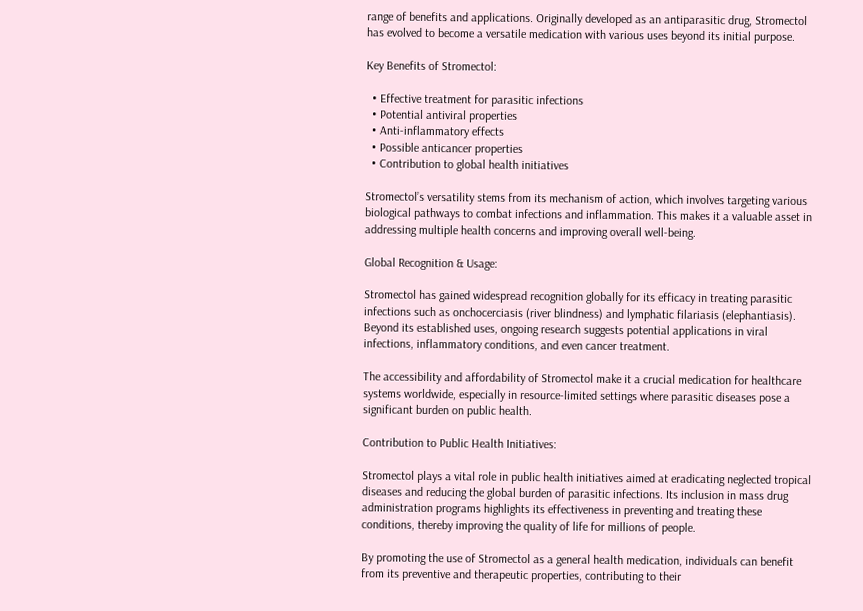range of benefits and applications. Originally developed as an antiparasitic drug, Stromectol has evolved to become a versatile medication with various uses beyond its initial purpose.

Key Benefits of Stromectol:

  • Effective treatment for parasitic infections
  • Potential antiviral properties
  • Anti-inflammatory effects
  • Possible anticancer properties
  • Contribution to global health initiatives

Stromectol’s versatility stems from its mechanism of action, which involves targeting various biological pathways to combat infections and inflammation. This makes it a valuable asset in addressing multiple health concerns and improving overall well-being.

Global Recognition & Usage:

Stromectol has gained widespread recognition globally for its efficacy in treating parasitic infections such as onchocerciasis (river blindness) and lymphatic filariasis (elephantiasis). Beyond its established uses, ongoing research suggests potential applications in viral infections, inflammatory conditions, and even cancer treatment.

The accessibility and affordability of Stromectol make it a crucial medication for healthcare systems worldwide, especially in resource-limited settings where parasitic diseases pose a significant burden on public health.

Contribution to Public Health Initiatives:

Stromectol plays a vital role in public health initiatives aimed at eradicating neglected tropical diseases and reducing the global burden of parasitic infections. Its inclusion in mass drug administration programs highlights its effectiveness in preventing and treating these conditions, thereby improving the quality of life for millions of people.

By promoting the use of Stromectol as a general health medication, individuals can benefit from its preventive and therapeutic properties, contributing to their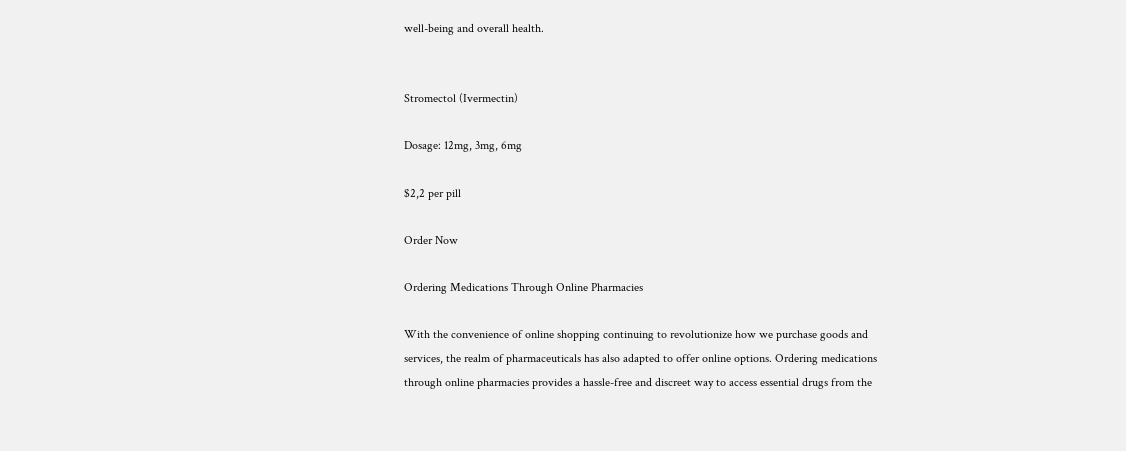well-being and overall health.


Stromectol (Ivermectin)

Dosage: 12mg, 3mg, 6mg

$2,2 per pill

Order Now

Ordering Medications Through Online Pharmacies

With the convenience of online shopping continuing to revolutionize how we purchase goods and services, the realm of pharmaceuticals has also adapted to offer online options. Ordering medications through online pharmacies provides a hassle-free and discreet way to access essential drugs from the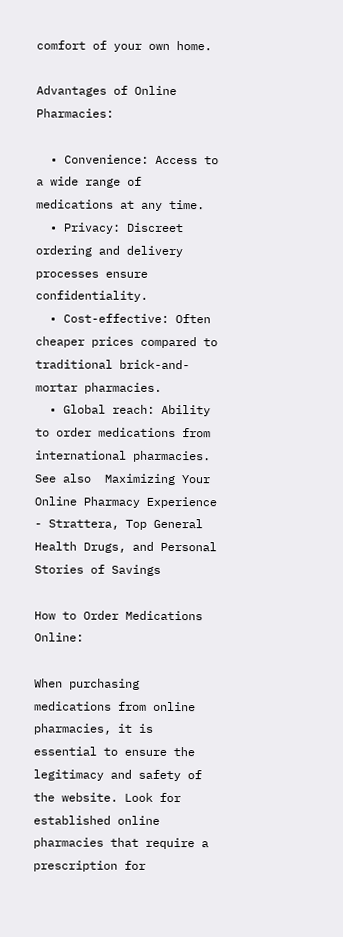comfort of your own home.

Advantages of Online Pharmacies:

  • Convenience: Access to a wide range of medications at any time.
  • Privacy: Discreet ordering and delivery processes ensure confidentiality.
  • Cost-effective: Often cheaper prices compared to traditional brick-and-mortar pharmacies.
  • Global reach: Ability to order medications from international pharmacies.
See also  Maximizing Your Online Pharmacy Experience - Strattera, Top General Health Drugs, and Personal Stories of Savings

How to Order Medications Online:

When purchasing medications from online pharmacies, it is essential to ensure the legitimacy and safety of the website. Look for established online pharmacies that require a prescription for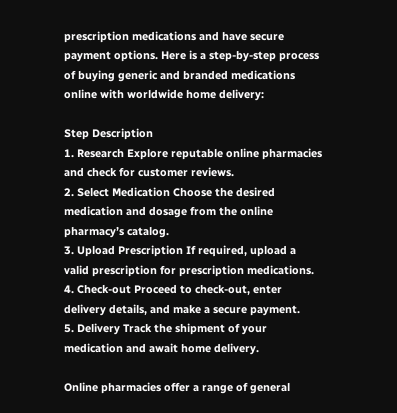prescription medications and have secure payment options. Here is a step-by-step process of buying generic and branded medications online with worldwide home delivery:

Step Description
1. Research Explore reputable online pharmacies and check for customer reviews.
2. Select Medication Choose the desired medication and dosage from the online pharmacy’s catalog.
3. Upload Prescription If required, upload a valid prescription for prescription medications.
4. Check-out Proceed to check-out, enter delivery details, and make a secure payment.
5. Delivery Track the shipment of your medication and await home delivery.

Online pharmacies offer a range of general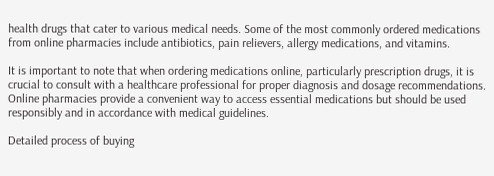health drugs that cater to various medical needs. Some of the most commonly ordered medications from online pharmacies include antibiotics, pain relievers, allergy medications, and vitamins.

It is important to note that when ordering medications online, particularly prescription drugs, it is crucial to consult with a healthcare professional for proper diagnosis and dosage recommendations. Online pharmacies provide a convenient way to access essential medications but should be used responsibly and in accordance with medical guidelines.

Detailed process of buying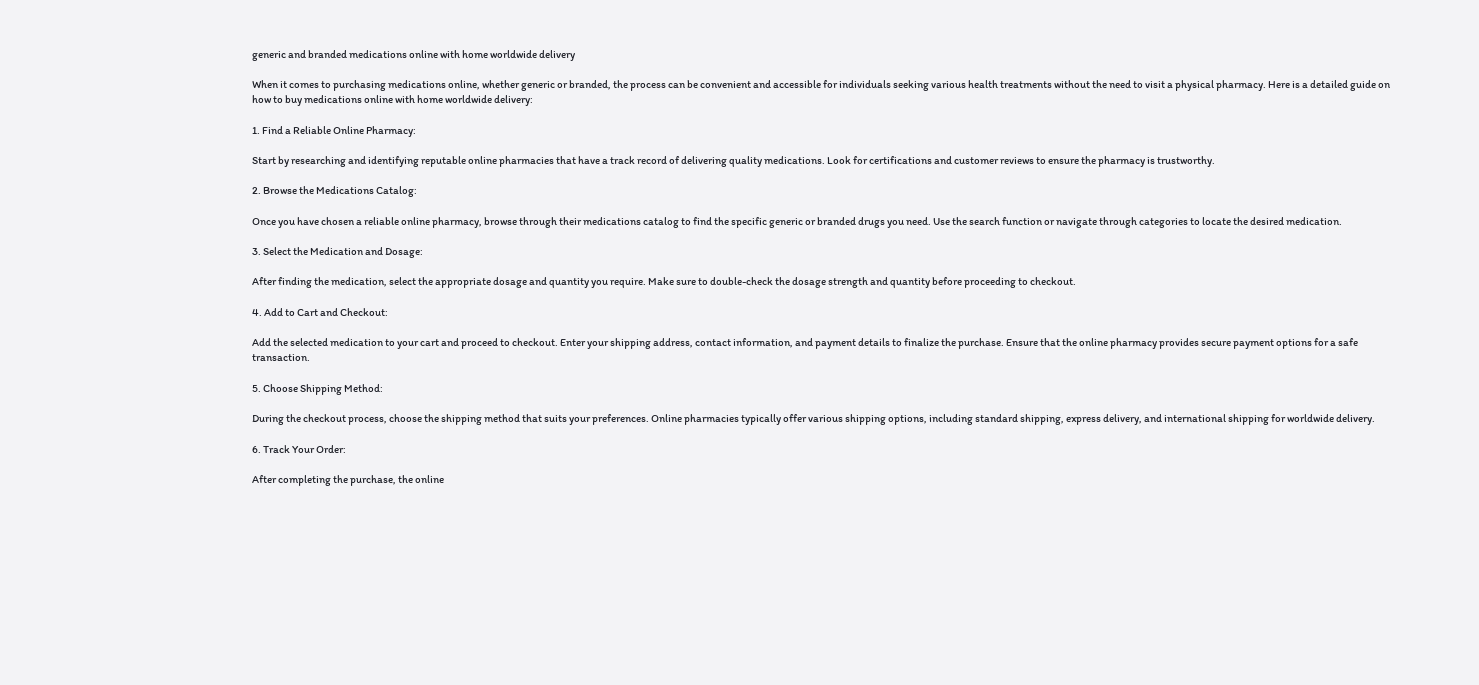generic and branded medications online with home worldwide delivery

When it comes to purchasing medications online, whether generic or branded, the process can be convenient and accessible for individuals seeking various health treatments without the need to visit a physical pharmacy. Here is a detailed guide on how to buy medications online with home worldwide delivery:

1. Find a Reliable Online Pharmacy:

Start by researching and identifying reputable online pharmacies that have a track record of delivering quality medications. Look for certifications and customer reviews to ensure the pharmacy is trustworthy.

2. Browse the Medications Catalog:

Once you have chosen a reliable online pharmacy, browse through their medications catalog to find the specific generic or branded drugs you need. Use the search function or navigate through categories to locate the desired medication.

3. Select the Medication and Dosage:

After finding the medication, select the appropriate dosage and quantity you require. Make sure to double-check the dosage strength and quantity before proceeding to checkout.

4. Add to Cart and Checkout:

Add the selected medication to your cart and proceed to checkout. Enter your shipping address, contact information, and payment details to finalize the purchase. Ensure that the online pharmacy provides secure payment options for a safe transaction.

5. Choose Shipping Method:

During the checkout process, choose the shipping method that suits your preferences. Online pharmacies typically offer various shipping options, including standard shipping, express delivery, and international shipping for worldwide delivery.

6. Track Your Order:

After completing the purchase, the online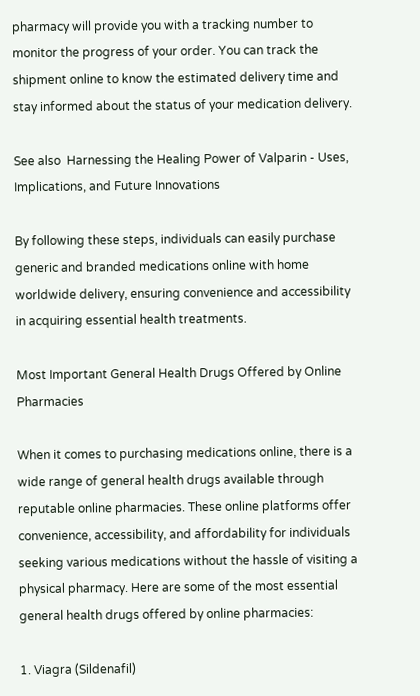pharmacy will provide you with a tracking number to monitor the progress of your order. You can track the shipment online to know the estimated delivery time and stay informed about the status of your medication delivery.

See also  Harnessing the Healing Power of Valparin - Uses, Implications, and Future Innovations

By following these steps, individuals can easily purchase generic and branded medications online with home worldwide delivery, ensuring convenience and accessibility in acquiring essential health treatments.

Most Important General Health Drugs Offered by Online Pharmacies

When it comes to purchasing medications online, there is a wide range of general health drugs available through reputable online pharmacies. These online platforms offer convenience, accessibility, and affordability for individuals seeking various medications without the hassle of visiting a physical pharmacy. Here are some of the most essential general health drugs offered by online pharmacies:

1. Viagra (Sildenafil)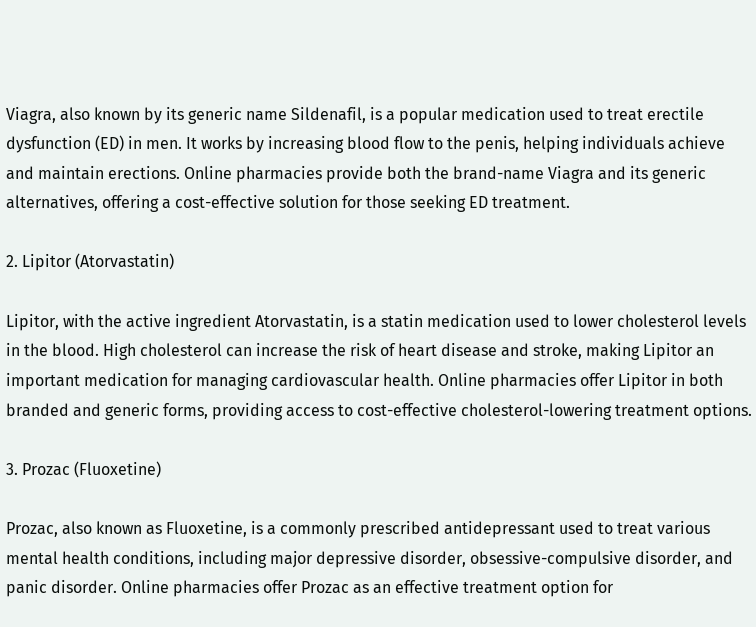Viagra, also known by its generic name Sildenafil, is a popular medication used to treat erectile dysfunction (ED) in men. It works by increasing blood flow to the penis, helping individuals achieve and maintain erections. Online pharmacies provide both the brand-name Viagra and its generic alternatives, offering a cost-effective solution for those seeking ED treatment.

2. Lipitor (Atorvastatin)

Lipitor, with the active ingredient Atorvastatin, is a statin medication used to lower cholesterol levels in the blood. High cholesterol can increase the risk of heart disease and stroke, making Lipitor an important medication for managing cardiovascular health. Online pharmacies offer Lipitor in both branded and generic forms, providing access to cost-effective cholesterol-lowering treatment options.

3. Prozac (Fluoxetine)

Prozac, also known as Fluoxetine, is a commonly prescribed antidepressant used to treat various mental health conditions, including major depressive disorder, obsessive-compulsive disorder, and panic disorder. Online pharmacies offer Prozac as an effective treatment option for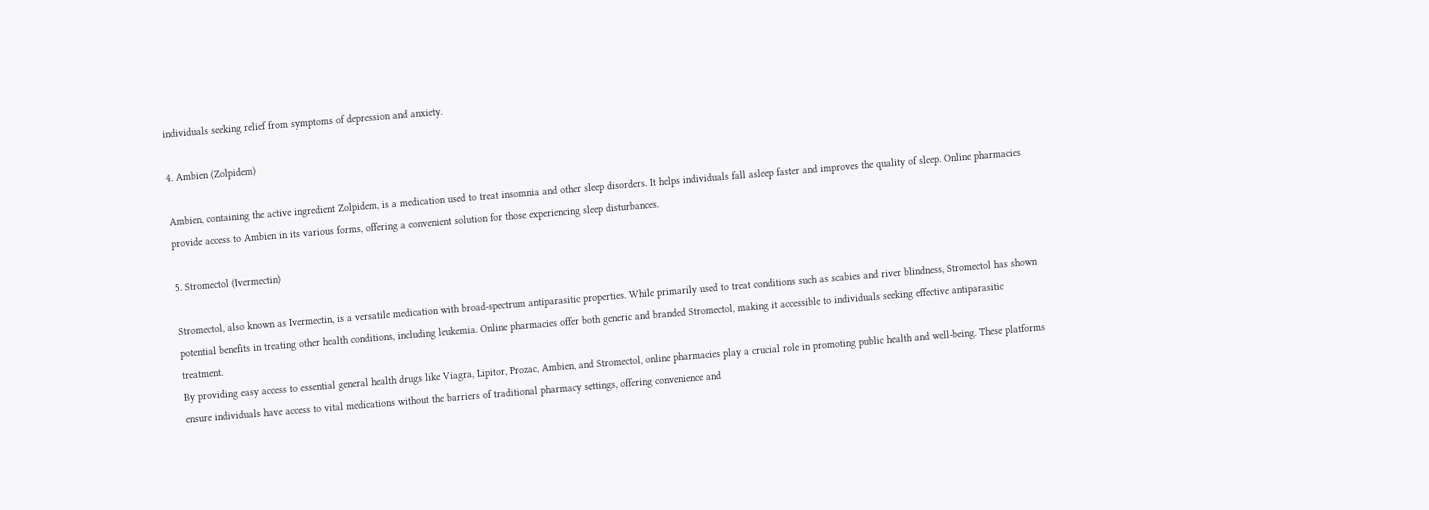individuals seeking relief from symptoms of depression and anxiety.

4. Ambien (Zolpidem)

Ambien, containing the active ingredient Zolpidem, is a medication used to treat insomnia and other sleep disorders. It helps individuals fall asleep faster and improves the quality of sleep. Online pharmacies provide access to Ambien in its various forms, offering a convenient solution for those experiencing sleep disturbances.

5. Stromectol (Ivermectin)

Stromectol, also known as Ivermectin, is a versatile medication with broad-spectrum antiparasitic properties. While primarily used to treat conditions such as scabies and river blindness, Stromectol has shown potential benefits in treating other health conditions, including leukemia. Online pharmacies offer both generic and branded Stromectol, making it accessible to individuals seeking effective antiparasitic treatment.
By providing easy access to essential general health drugs like Viagra, Lipitor, Prozac, Ambien, and Stromectol, online pharmacies play a crucial role in promoting public health and well-being. These platforms ensure individuals have access to vital medications without the barriers of traditional pharmacy settings, offering convenience and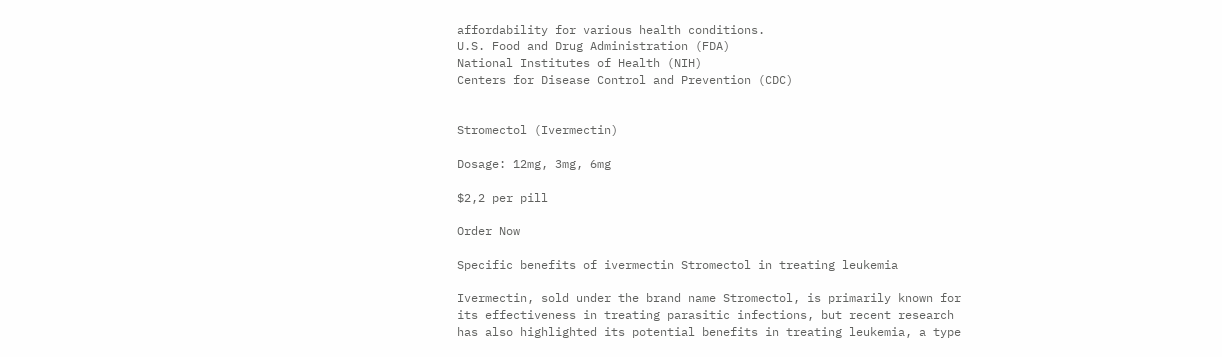affordability for various health conditions.
U.S. Food and Drug Administration (FDA)
National Institutes of Health (NIH)
Centers for Disease Control and Prevention (CDC)


Stromectol (Ivermectin)

Dosage: 12mg, 3mg, 6mg

$2,2 per pill

Order Now

Specific benefits of ivermectin Stromectol in treating leukemia

Ivermectin, sold under the brand name Stromectol, is primarily known for its effectiveness in treating parasitic infections, but recent research has also highlighted its potential benefits in treating leukemia, a type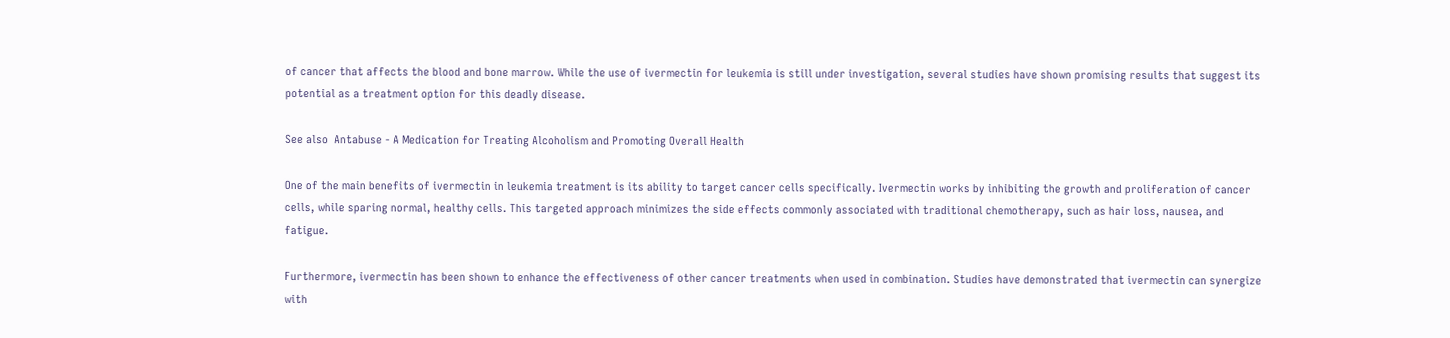of cancer that affects the blood and bone marrow. While the use of ivermectin for leukemia is still under investigation, several studies have shown promising results that suggest its potential as a treatment option for this deadly disease.

See also  Antabuse - A Medication for Treating Alcoholism and Promoting Overall Health

One of the main benefits of ivermectin in leukemia treatment is its ability to target cancer cells specifically. Ivermectin works by inhibiting the growth and proliferation of cancer cells, while sparing normal, healthy cells. This targeted approach minimizes the side effects commonly associated with traditional chemotherapy, such as hair loss, nausea, and fatigue.

Furthermore, ivermectin has been shown to enhance the effectiveness of other cancer treatments when used in combination. Studies have demonstrated that ivermectin can synergize with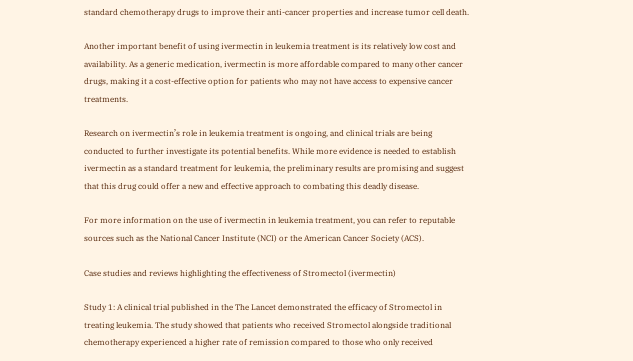standard chemotherapy drugs to improve their anti-cancer properties and increase tumor cell death.

Another important benefit of using ivermectin in leukemia treatment is its relatively low cost and availability. As a generic medication, ivermectin is more affordable compared to many other cancer drugs, making it a cost-effective option for patients who may not have access to expensive cancer treatments.

Research on ivermectin’s role in leukemia treatment is ongoing, and clinical trials are being conducted to further investigate its potential benefits. While more evidence is needed to establish ivermectin as a standard treatment for leukemia, the preliminary results are promising and suggest that this drug could offer a new and effective approach to combating this deadly disease.

For more information on the use of ivermectin in leukemia treatment, you can refer to reputable sources such as the National Cancer Institute (NCI) or the American Cancer Society (ACS).

Case studies and reviews highlighting the effectiveness of Stromectol (ivermectin)

Study 1: A clinical trial published in the The Lancet demonstrated the efficacy of Stromectol in treating leukemia. The study showed that patients who received Stromectol alongside traditional chemotherapy experienced a higher rate of remission compared to those who only received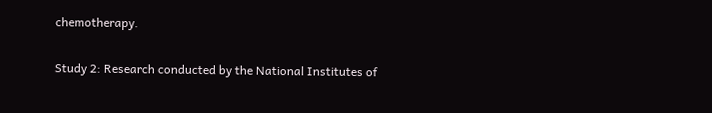chemotherapy.

Study 2: Research conducted by the National Institutes of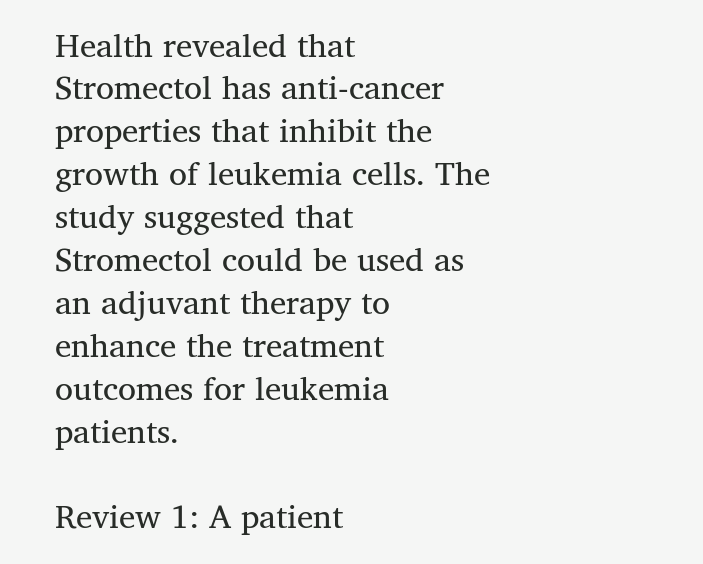Health revealed that Stromectol has anti-cancer properties that inhibit the growth of leukemia cells. The study suggested that Stromectol could be used as an adjuvant therapy to enhance the treatment outcomes for leukemia patients.

Review 1: A patient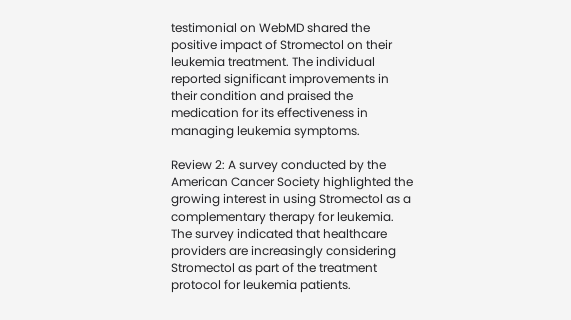testimonial on WebMD shared the positive impact of Stromectol on their leukemia treatment. The individual reported significant improvements in their condition and praised the medication for its effectiveness in managing leukemia symptoms.

Review 2: A survey conducted by the American Cancer Society highlighted the growing interest in using Stromectol as a complementary therapy for leukemia. The survey indicated that healthcare providers are increasingly considering Stromectol as part of the treatment protocol for leukemia patients.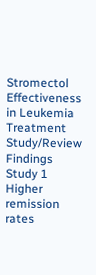Stromectol Effectiveness in Leukemia Treatment
Study/Review Findings
Study 1 Higher remission rates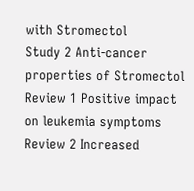with Stromectol
Study 2 Anti-cancer properties of Stromectol
Review 1 Positive impact on leukemia symptoms
Review 2 Increased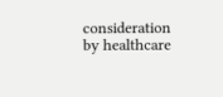consideration by healthcare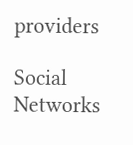providers

Social Networks